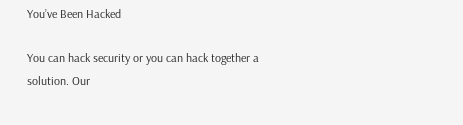You’ve Been Hacked

You can hack security or you can hack together a solution. Our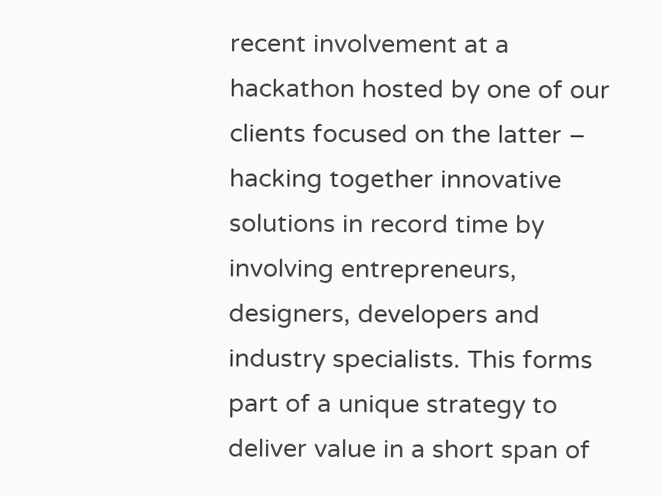recent involvement at a hackathon hosted by one of our clients focused on the latter – hacking together innovative solutions in record time by involving entrepreneurs, designers, developers and industry specialists. This forms part of a unique strategy to deliver value in a short span of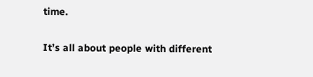time.

It’s all about people with different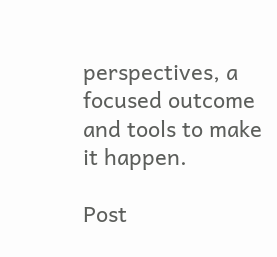perspectives, a focused outcome and tools to make it happen.

Post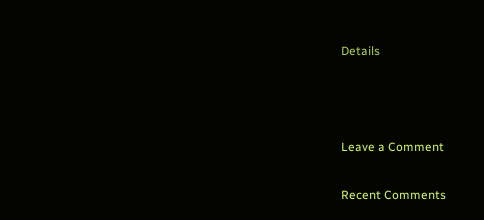Details



Leave a Comment

Recent Comments